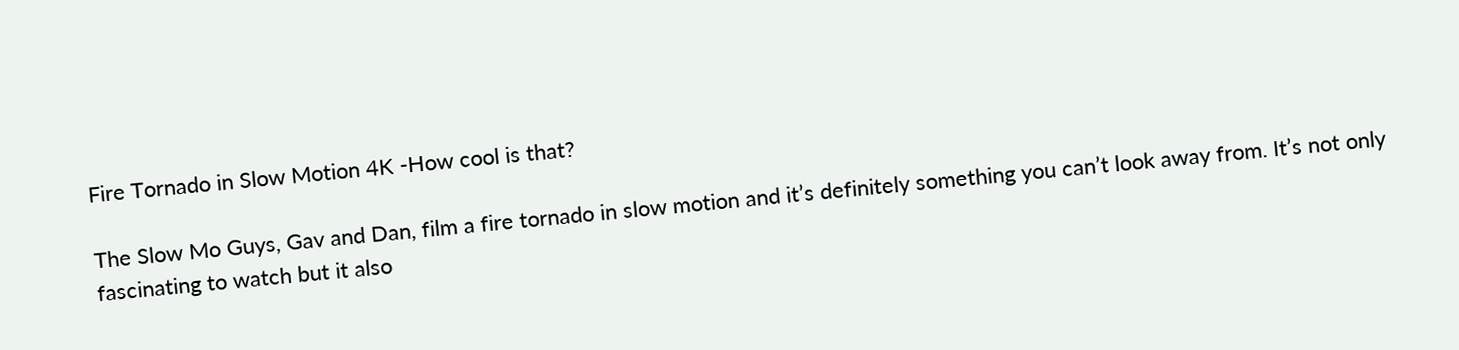Fire Tornado in Slow Motion 4K -How cool is that?

The Slow Mo Guys, Gav and Dan, film a fire tornado in slow motion and it’s definitely something you can’t look away from. It’s not only fascinating to watch but it also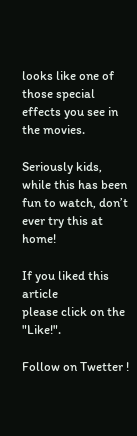looks like one of those special effects you see in the movies.

Seriously kids, while this has been fun to watch, don’t ever try this at home!

If you liked this article
please click on the "Like!".

Follow on Twetter !